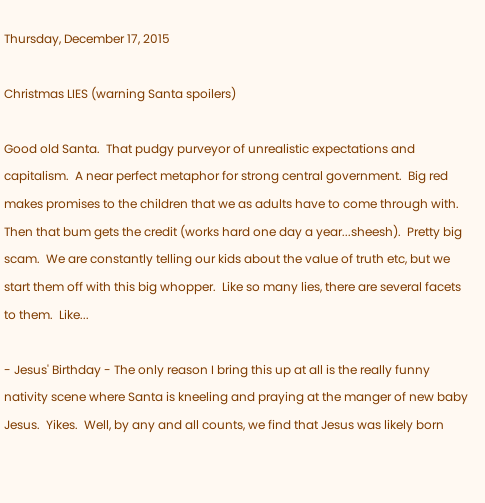Thursday, December 17, 2015

Christmas LIES (warning Santa spoilers)

Good old Santa.  That pudgy purveyor of unrealistic expectations and capitalism.  A near perfect metaphor for strong central government.  Big red makes promises to the children that we as adults have to come through with.  Then that bum gets the credit (works hard one day a year...sheesh).  Pretty big scam.  We are constantly telling our kids about the value of truth etc, but we start them off with this big whopper.  Like so many lies, there are several facets to them.  Like...

- Jesus' Birthday - The only reason I bring this up at all is the really funny nativity scene where Santa is kneeling and praying at the manger of new baby Jesus.  Yikes.  Well, by any and all counts, we find that Jesus was likely born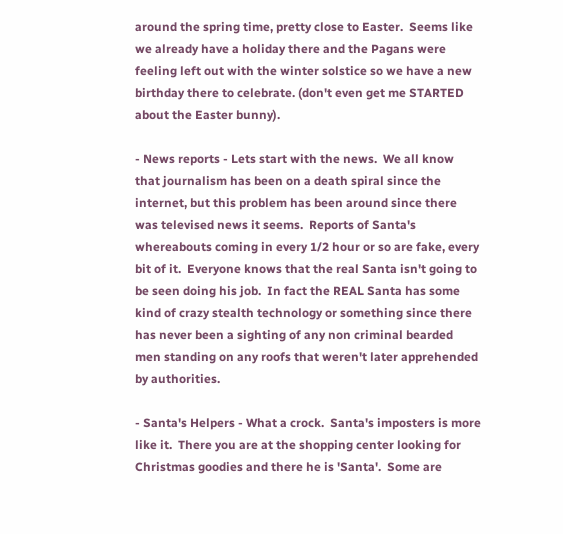around the spring time, pretty close to Easter.  Seems like we already have a holiday there and the Pagans were feeling left out with the winter solstice so we have a new birthday there to celebrate. (don't even get me STARTED about the Easter bunny).

- News reports - Lets start with the news.  We all know that journalism has been on a death spiral since the internet, but this problem has been around since there was televised news it seems.  Reports of Santa's whereabouts coming in every 1/2 hour or so are fake, every bit of it.  Everyone knows that the real Santa isn't going to be seen doing his job.  In fact the REAL Santa has some kind of crazy stealth technology or something since there has never been a sighting of any non criminal bearded men standing on any roofs that weren't later apprehended by authorities.

- Santa's Helpers - What a crock.  Santa's imposters is more like it.  There you are at the shopping center looking for Christmas goodies and there he is 'Santa'.  Some are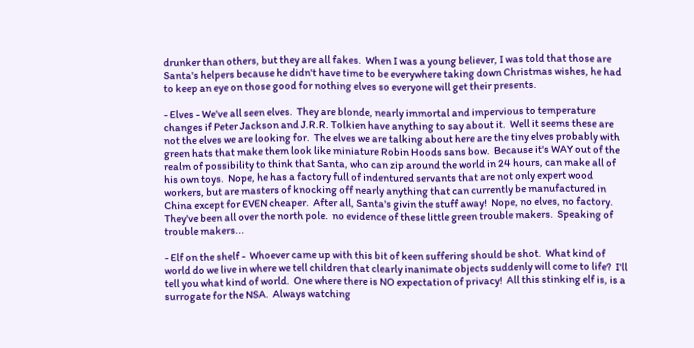drunker than others, but they are all fakes.  When I was a young believer, I was told that those are Santa's helpers because he didn't have time to be everywhere taking down Christmas wishes, he had to keep an eye on those good for nothing elves so everyone will get their presents.

- Elves - We've all seen elves.  They are blonde, nearly immortal and impervious to temperature changes if Peter Jackson and J.R.R. Tolkien have anything to say about it.  Well it seems these are not the elves we are looking for.  The elves we are talking about here are the tiny elves probably with green hats that make them look like miniature Robin Hoods sans bow.  Because it's WAY out of the realm of possibility to think that Santa, who can zip around the world in 24 hours, can make all of his own toys.  Nope, he has a factory full of indentured servants that are not only expert wood workers, but are masters of knocking off nearly anything that can currently be manufactured in China except for EVEN cheaper.  After all, Santa's givin the stuff away!  Nope, no elves, no factory.  They've been all over the north pole.  no evidence of these little green trouble makers.  Speaking of trouble makers...

- Elf on the shelf -  Whoever came up with this bit of keen suffering should be shot.  What kind of world do we live in where we tell children that clearly inanimate objects suddenly will come to life?  I'll tell you what kind of world.  One where there is NO expectation of privacy!  All this stinking elf is, is a surrogate for the NSA.  Always watching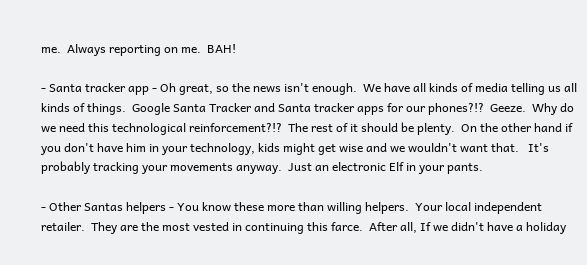me.  Always reporting on me.  BAH!

- Santa tracker app - Oh great, so the news isn't enough.  We have all kinds of media telling us all kinds of things.  Google Santa Tracker and Santa tracker apps for our phones?!?  Geeze.  Why do we need this technological reinforcement?!?  The rest of it should be plenty.  On the other hand if you don't have him in your technology, kids might get wise and we wouldn't want that.   It's probably tracking your movements anyway.  Just an electronic Elf in your pants.

- Other Santas helpers - You know these more than willing helpers.  Your local independent retailer.  They are the most vested in continuing this farce.  After all, If we didn't have a holiday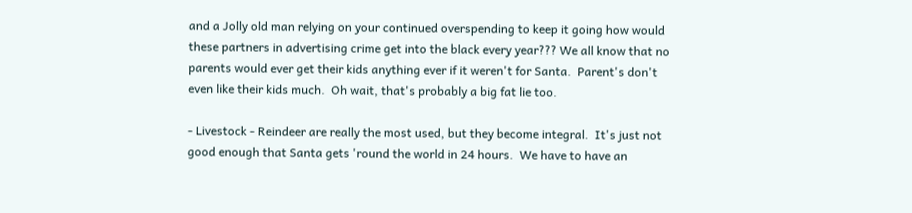and a Jolly old man relying on your continued overspending to keep it going how would these partners in advertising crime get into the black every year??? We all know that no parents would ever get their kids anything ever if it weren't for Santa.  Parent's don't even like their kids much.  Oh wait, that's probably a big fat lie too.

- Livestock - Reindeer are really the most used, but they become integral.  It's just not good enough that Santa gets 'round the world in 24 hours.  We have to have an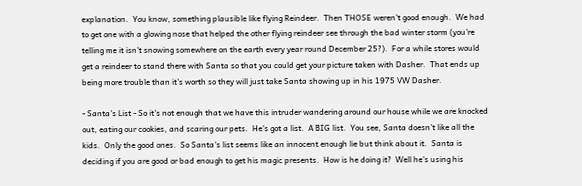explanation.  You know, something plausible like flying Reindeer.  Then THOSE weren't good enough.  We had to get one with a glowing nose that helped the other flying reindeer see through the bad winter storm (you're telling me it isn't snowing somewhere on the earth every year round December 25?).  For a while stores would get a reindeer to stand there with Santa so that you could get your picture taken with Dasher.  That ends up being more trouble than it's worth so they will just take Santa showing up in his 1975 VW Dasher.

- Santa's List - So it's not enough that we have this intruder wandering around our house while we are knocked out, eating our cookies, and scaring our pets.  He's got a list.  A BIG list.  You see, Santa doesn't like all the kids.  Only the good ones.  So Santa's list seems like an innocent enough lie but think about it.  Santa is deciding if you are good or bad enough to get his magic presents.  How is he doing it?  Well he's using his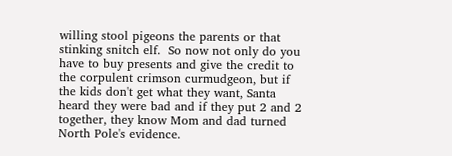willing stool pigeons the parents or that stinking snitch elf.  So now not only do you have to buy presents and give the credit to the corpulent crimson curmudgeon, but if the kids don't get what they want, Santa heard they were bad and if they put 2 and 2 together, they know Mom and dad turned North Pole's evidence.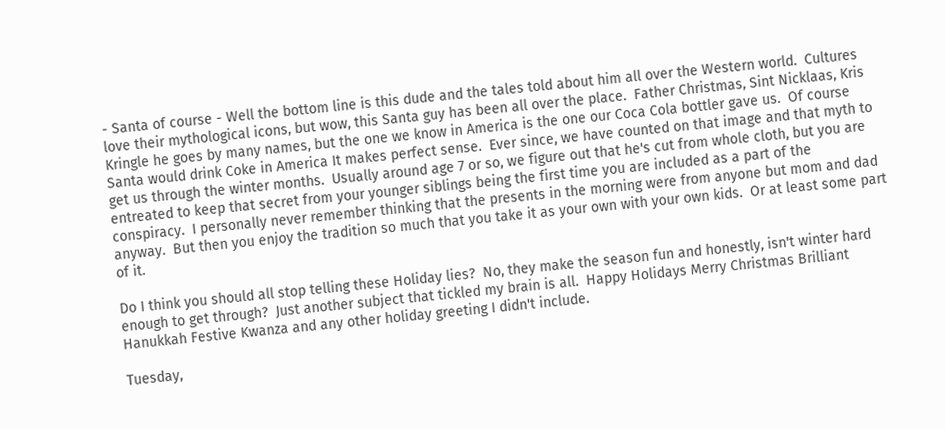- Santa of course - Well the bottom line is this dude and the tales told about him all over the Western world.  Cultures love their mythological icons, but wow, this Santa guy has been all over the place.  Father Christmas, Sint Nicklaas, Kris Kringle he goes by many names, but the one we know in America is the one our Coca Cola bottler gave us.  Of course Santa would drink Coke in America It makes perfect sense.  Ever since, we have counted on that image and that myth to get us through the winter months.  Usually around age 7 or so, we figure out that he's cut from whole cloth, but you are entreated to keep that secret from your younger siblings being the first time you are included as a part of the conspiracy.  I personally never remember thinking that the presents in the morning were from anyone but mom and dad anyway.  But then you enjoy the tradition so much that you take it as your own with your own kids.  Or at least some part of it.

Do I think you should all stop telling these Holiday lies?  No, they make the season fun and honestly, isn't winter hard enough to get through?  Just another subject that tickled my brain is all.  Happy Holidays Merry Christmas Brilliant Hanukkah Festive Kwanza and any other holiday greeting I didn't include.

Tuesday,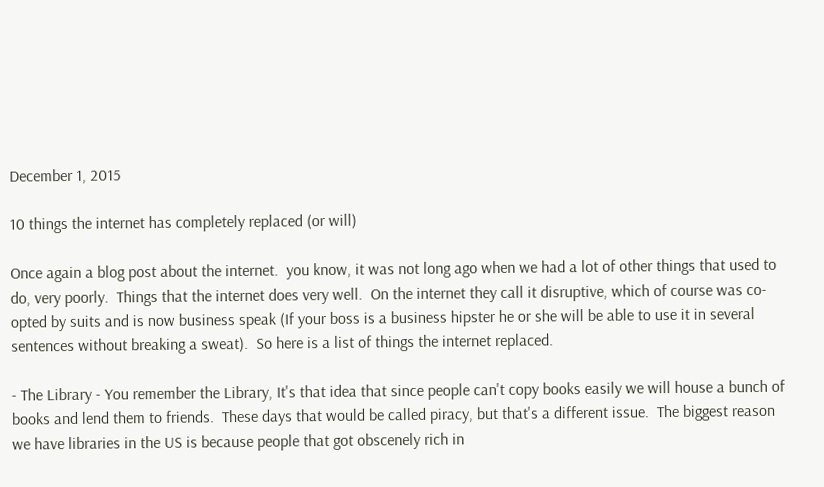December 1, 2015

10 things the internet has completely replaced (or will)

Once again a blog post about the internet.  you know, it was not long ago when we had a lot of other things that used to do, very poorly.  Things that the internet does very well.  On the internet they call it disruptive, which of course was co-opted by suits and is now business speak (If your boss is a business hipster he or she will be able to use it in several sentences without breaking a sweat).  So here is a list of things the internet replaced.

- The Library - You remember the Library, It's that idea that since people can't copy books easily we will house a bunch of books and lend them to friends.  These days that would be called piracy, but that's a different issue.  The biggest reason we have libraries in the US is because people that got obscenely rich in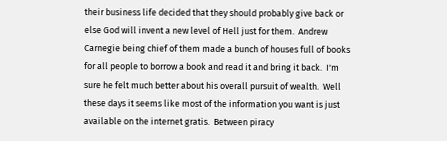their business life decided that they should probably give back or else God will invent a new level of Hell just for them.  Andrew Carnegie being chief of them made a bunch of houses full of books for all people to borrow a book and read it and bring it back.  I'm sure he felt much better about his overall pursuit of wealth.  Well these days it seems like most of the information you want is just available on the internet gratis.  Between piracy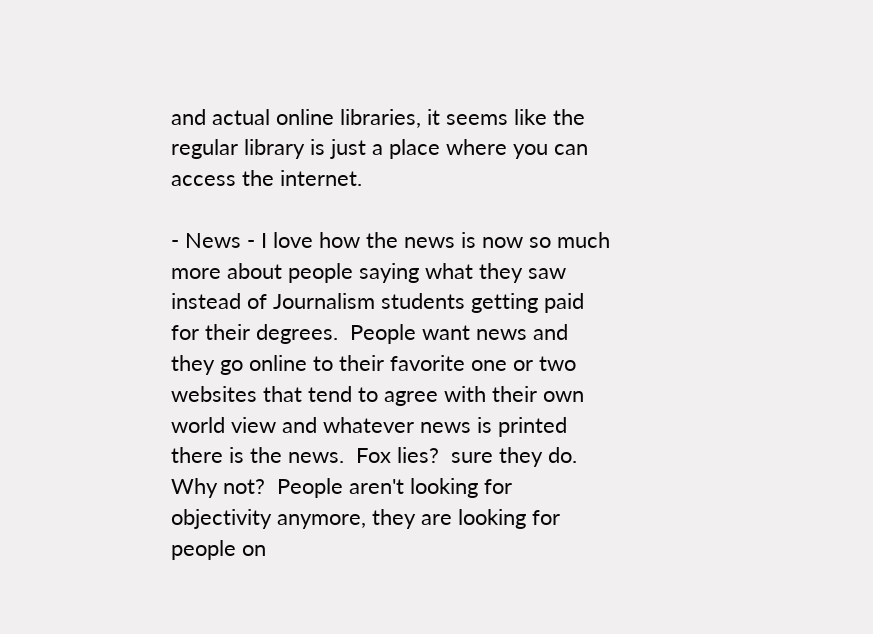and actual online libraries, it seems like the regular library is just a place where you can access the internet.

- News - I love how the news is now so much more about people saying what they saw instead of Journalism students getting paid for their degrees.  People want news and they go online to their favorite one or two websites that tend to agree with their own world view and whatever news is printed there is the news.  Fox lies?  sure they do.  Why not?  People aren't looking for objectivity anymore, they are looking for people on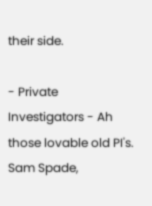their side.

- Private Investigators - Ah those lovable old PI's.  Sam Spade,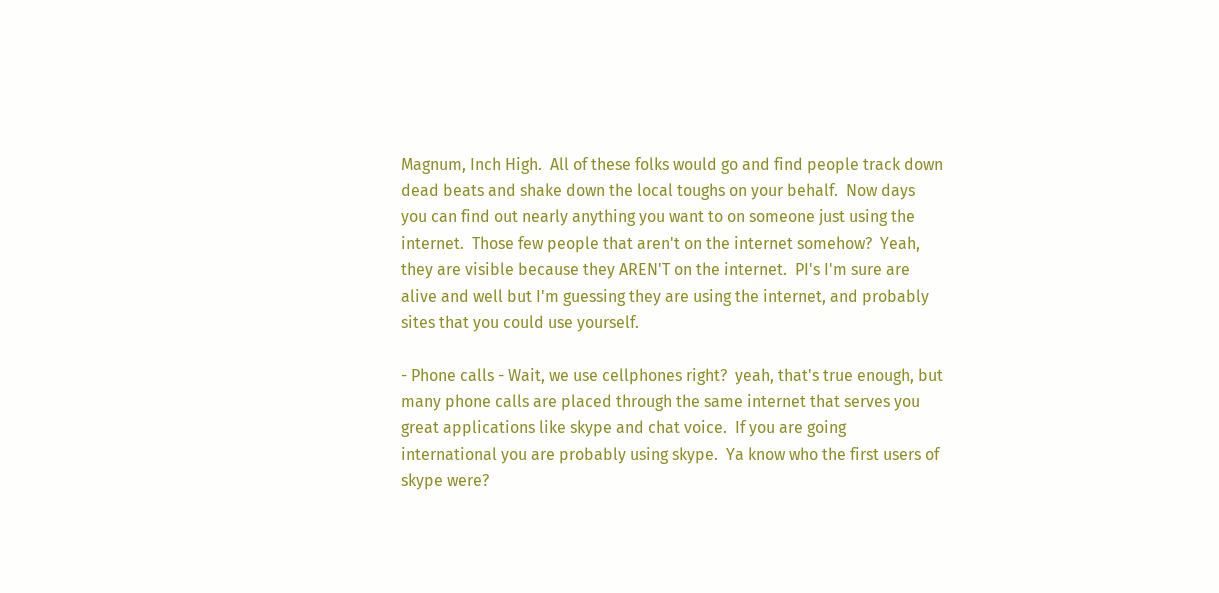Magnum, Inch High.  All of these folks would go and find people track down dead beats and shake down the local toughs on your behalf.  Now days you can find out nearly anything you want to on someone just using the internet.  Those few people that aren't on the internet somehow?  Yeah, they are visible because they AREN'T on the internet.  PI's I'm sure are alive and well but I'm guessing they are using the internet, and probably sites that you could use yourself.

- Phone calls - Wait, we use cellphones right?  yeah, that's true enough, but many phone calls are placed through the same internet that serves you great applications like skype and chat voice.  If you are going international you are probably using skype.  Ya know who the first users of skype were?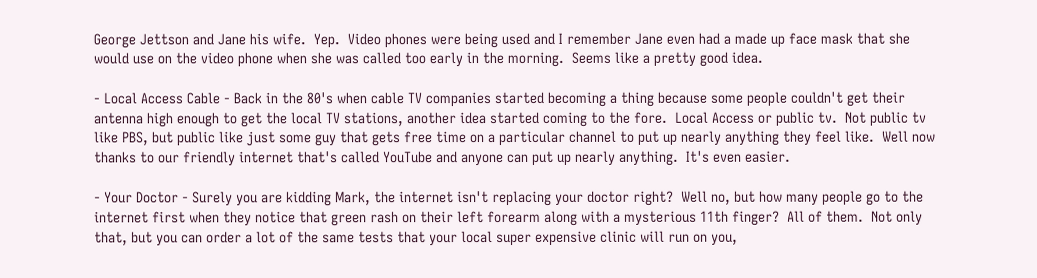George Jettson and Jane his wife.  Yep.  Video phones were being used and I remember Jane even had a made up face mask that she would use on the video phone when she was called too early in the morning.  Seems like a pretty good idea.

- Local Access Cable - Back in the 80's when cable TV companies started becoming a thing because some people couldn't get their antenna high enough to get the local TV stations, another idea started coming to the fore.  Local Access or public tv.  Not public tv like PBS, but public like just some guy that gets free time on a particular channel to put up nearly anything they feel like.  Well now thanks to our friendly internet that's called YouTube and anyone can put up nearly anything.  It's even easier.

- Your Doctor - Surely you are kidding Mark, the internet isn't replacing your doctor right?  Well no, but how many people go to the internet first when they notice that green rash on their left forearm along with a mysterious 11th finger?  All of them.  Not only that, but you can order a lot of the same tests that your local super expensive clinic will run on you,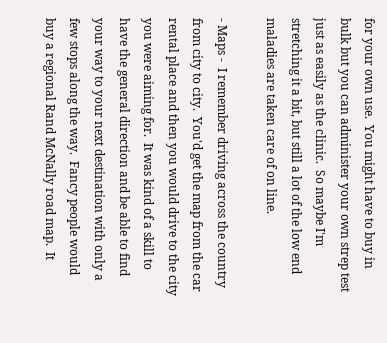for your own use.  You might have to buy in bulk but you can administer your own strep test just as easily as the clinic.  So maybe I'm stretching it a bit, but still a lot of the low end maladies are taken care of on line.

- Maps -  I remember driving across the country from city to city.  You'd get the map from the car rental place and then you would drive to the city you were aiming for.  It was kind of a skill to have the general direction and be able to find your way to your next destination with only a few stops along the way.  Fancy people would buy a regional Rand McNally road map.  It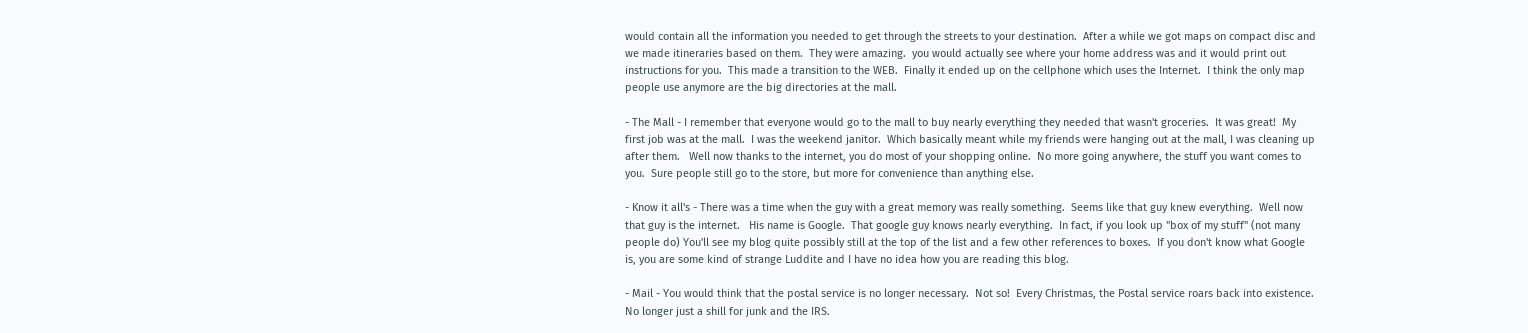would contain all the information you needed to get through the streets to your destination.  After a while we got maps on compact disc and we made itineraries based on them.  They were amazing.  you would actually see where your home address was and it would print out instructions for you.  This made a transition to the WEB.  Finally it ended up on the cellphone which uses the Internet.  I think the only map people use anymore are the big directories at the mall.

- The Mall - I remember that everyone would go to the mall to buy nearly everything they needed that wasn't groceries.  It was great!  My first job was at the mall.  I was the weekend janitor.  Which basically meant while my friends were hanging out at the mall, I was cleaning up after them.   Well now thanks to the internet, you do most of your shopping online.  No more going anywhere, the stuff you want comes to you.  Sure people still go to the store, but more for convenience than anything else.

- Know it all's - There was a time when the guy with a great memory was really something.  Seems like that guy knew everything.  Well now that guy is the internet.   His name is Google.  That google guy knows nearly everything.  In fact, if you look up "box of my stuff" (not many people do) You'll see my blog quite possibly still at the top of the list and a few other references to boxes.  If you don't know what Google is, you are some kind of strange Luddite and I have no idea how you are reading this blog.

- Mail - You would think that the postal service is no longer necessary.  Not so!  Every Christmas, the Postal service roars back into existence.  No longer just a shill for junk and the IRS.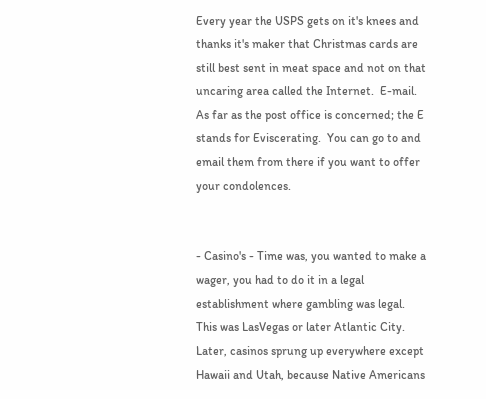Every year the USPS gets on it's knees and thanks it's maker that Christmas cards are still best sent in meat space and not on that uncaring area called the Internet.  E-mail.  As far as the post office is concerned; the E stands for Eviscerating.  You can go to and email them from there if you want to offer your condolences.


- Casino's - Time was, you wanted to make a wager, you had to do it in a legal establishment where gambling was legal.  This was LasVegas or later Atlantic City.  Later, casinos sprung up everywhere except Hawaii and Utah, because Native Americans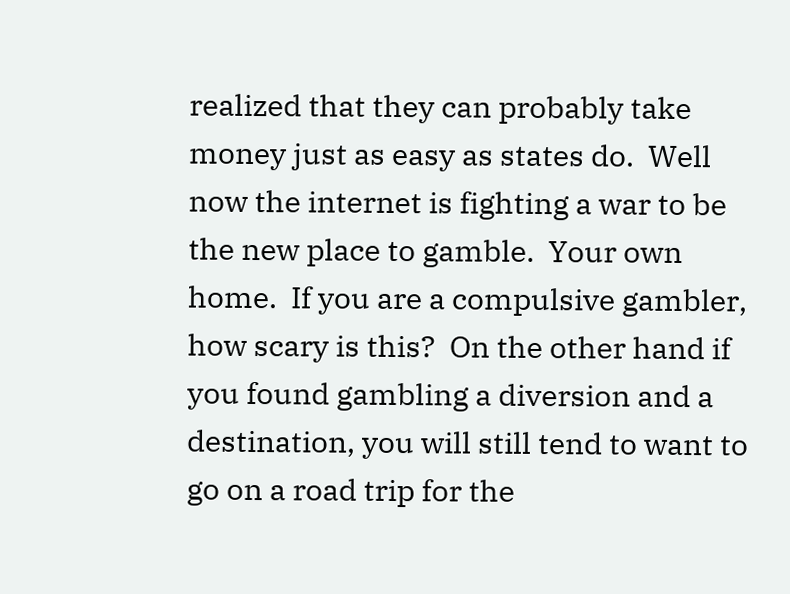realized that they can probably take money just as easy as states do.  Well now the internet is fighting a war to be the new place to gamble.  Your own home.  If you are a compulsive gambler, how scary is this?  On the other hand if you found gambling a diversion and a destination, you will still tend to want to go on a road trip for the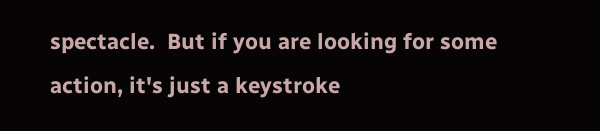spectacle.  But if you are looking for some action, it's just a keystroke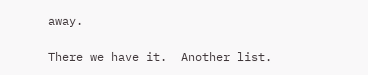away.

There we have it.  Another list.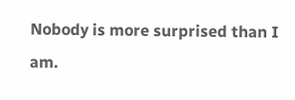Nobody is more surprised than I am.